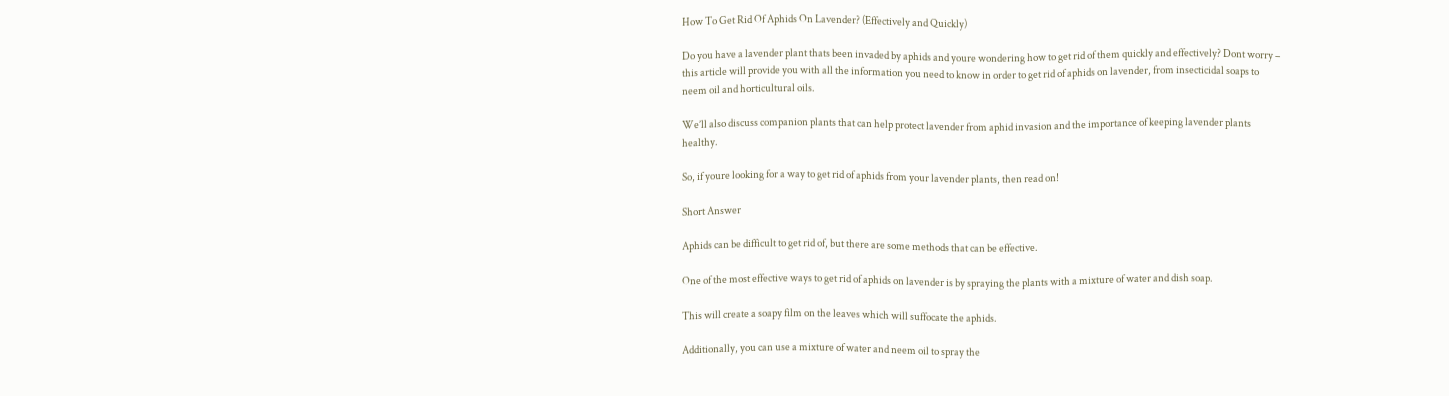How To Get Rid Of Aphids On Lavender? (Effectively and Quickly)

Do you have a lavender plant thats been invaded by aphids and youre wondering how to get rid of them quickly and effectively? Dont worry – this article will provide you with all the information you need to know in order to get rid of aphids on lavender, from insecticidal soaps to neem oil and horticultural oils.

We’ll also discuss companion plants that can help protect lavender from aphid invasion and the importance of keeping lavender plants healthy.

So, if youre looking for a way to get rid of aphids from your lavender plants, then read on!

Short Answer

Aphids can be difficult to get rid of, but there are some methods that can be effective.

One of the most effective ways to get rid of aphids on lavender is by spraying the plants with a mixture of water and dish soap.

This will create a soapy film on the leaves which will suffocate the aphids.

Additionally, you can use a mixture of water and neem oil to spray the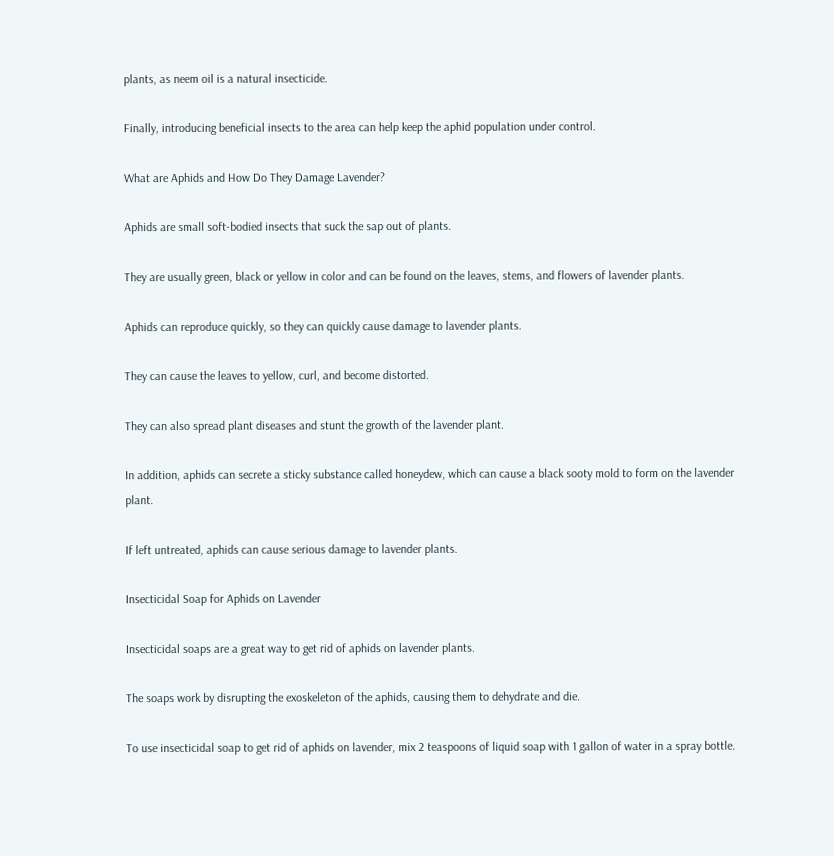plants, as neem oil is a natural insecticide.

Finally, introducing beneficial insects to the area can help keep the aphid population under control.

What are Aphids and How Do They Damage Lavender?

Aphids are small soft-bodied insects that suck the sap out of plants.

They are usually green, black or yellow in color and can be found on the leaves, stems, and flowers of lavender plants.

Aphids can reproduce quickly, so they can quickly cause damage to lavender plants.

They can cause the leaves to yellow, curl, and become distorted.

They can also spread plant diseases and stunt the growth of the lavender plant.

In addition, aphids can secrete a sticky substance called honeydew, which can cause a black sooty mold to form on the lavender plant.

If left untreated, aphids can cause serious damage to lavender plants.

Insecticidal Soap for Aphids on Lavender

Insecticidal soaps are a great way to get rid of aphids on lavender plants.

The soaps work by disrupting the exoskeleton of the aphids, causing them to dehydrate and die.

To use insecticidal soap to get rid of aphids on lavender, mix 2 teaspoons of liquid soap with 1 gallon of water in a spray bottle.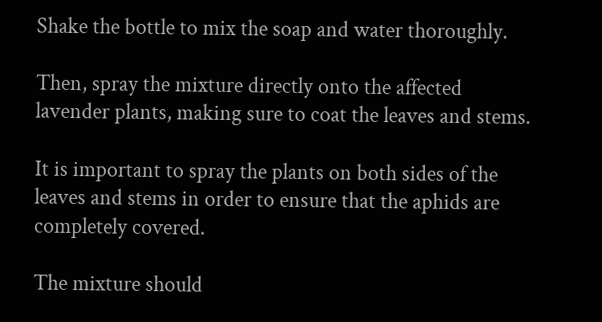Shake the bottle to mix the soap and water thoroughly.

Then, spray the mixture directly onto the affected lavender plants, making sure to coat the leaves and stems.

It is important to spray the plants on both sides of the leaves and stems in order to ensure that the aphids are completely covered.

The mixture should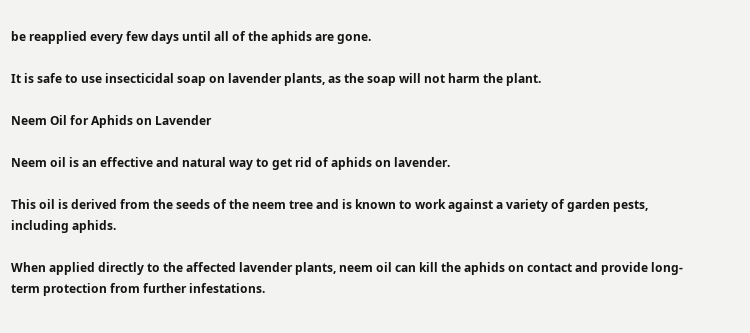be reapplied every few days until all of the aphids are gone.

It is safe to use insecticidal soap on lavender plants, as the soap will not harm the plant.

Neem Oil for Aphids on Lavender

Neem oil is an effective and natural way to get rid of aphids on lavender.

This oil is derived from the seeds of the neem tree and is known to work against a variety of garden pests, including aphids.

When applied directly to the affected lavender plants, neem oil can kill the aphids on contact and provide long-term protection from further infestations.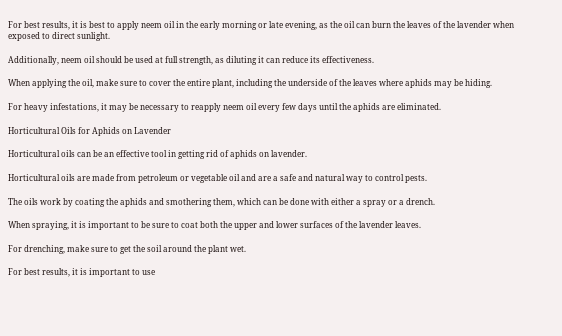For best results, it is best to apply neem oil in the early morning or late evening, as the oil can burn the leaves of the lavender when exposed to direct sunlight.

Additionally, neem oil should be used at full strength, as diluting it can reduce its effectiveness.

When applying the oil, make sure to cover the entire plant, including the underside of the leaves where aphids may be hiding.

For heavy infestations, it may be necessary to reapply neem oil every few days until the aphids are eliminated.

Horticultural Oils for Aphids on Lavender

Horticultural oils can be an effective tool in getting rid of aphids on lavender.

Horticultural oils are made from petroleum or vegetable oil and are a safe and natural way to control pests.

The oils work by coating the aphids and smothering them, which can be done with either a spray or a drench.

When spraying, it is important to be sure to coat both the upper and lower surfaces of the lavender leaves.

For drenching, make sure to get the soil around the plant wet.

For best results, it is important to use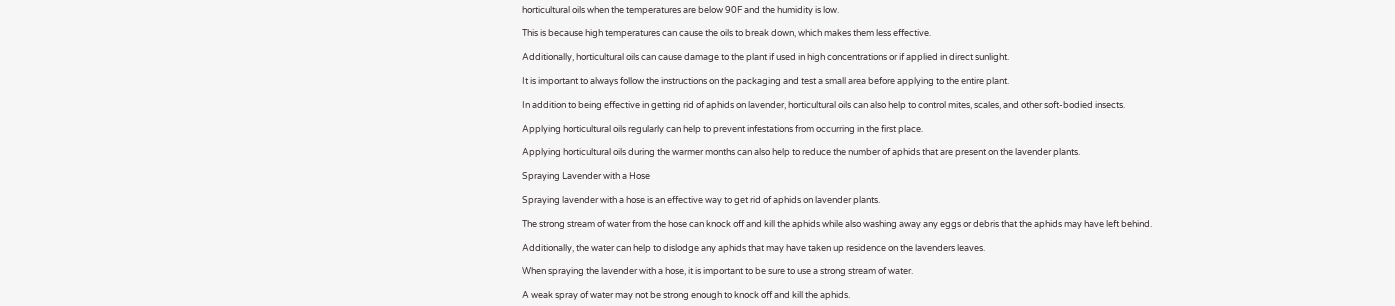horticultural oils when the temperatures are below 90F and the humidity is low.

This is because high temperatures can cause the oils to break down, which makes them less effective.

Additionally, horticultural oils can cause damage to the plant if used in high concentrations or if applied in direct sunlight.

It is important to always follow the instructions on the packaging and test a small area before applying to the entire plant.

In addition to being effective in getting rid of aphids on lavender, horticultural oils can also help to control mites, scales, and other soft-bodied insects.

Applying horticultural oils regularly can help to prevent infestations from occurring in the first place.

Applying horticultural oils during the warmer months can also help to reduce the number of aphids that are present on the lavender plants.

Spraying Lavender with a Hose

Spraying lavender with a hose is an effective way to get rid of aphids on lavender plants.

The strong stream of water from the hose can knock off and kill the aphids while also washing away any eggs or debris that the aphids may have left behind.

Additionally, the water can help to dislodge any aphids that may have taken up residence on the lavenders leaves.

When spraying the lavender with a hose, it is important to be sure to use a strong stream of water.

A weak spray of water may not be strong enough to knock off and kill the aphids.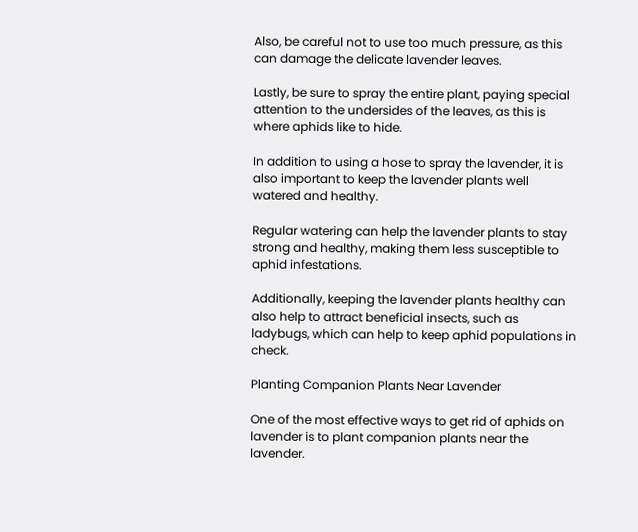Also, be careful not to use too much pressure, as this can damage the delicate lavender leaves.

Lastly, be sure to spray the entire plant, paying special attention to the undersides of the leaves, as this is where aphids like to hide.

In addition to using a hose to spray the lavender, it is also important to keep the lavender plants well watered and healthy.

Regular watering can help the lavender plants to stay strong and healthy, making them less susceptible to aphid infestations.

Additionally, keeping the lavender plants healthy can also help to attract beneficial insects, such as ladybugs, which can help to keep aphid populations in check.

Planting Companion Plants Near Lavender

One of the most effective ways to get rid of aphids on lavender is to plant companion plants near the lavender.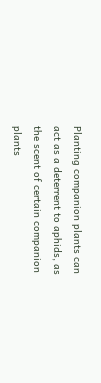Planting companion plants can act as a deterrent to aphids, as the scent of certain companion plants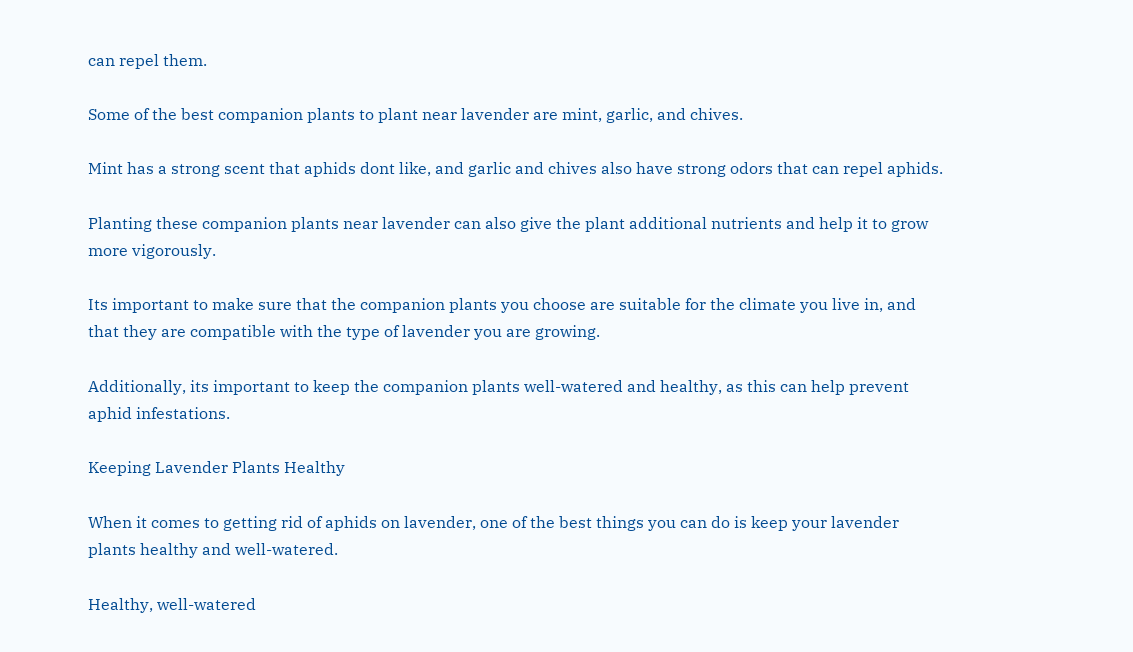can repel them.

Some of the best companion plants to plant near lavender are mint, garlic, and chives.

Mint has a strong scent that aphids dont like, and garlic and chives also have strong odors that can repel aphids.

Planting these companion plants near lavender can also give the plant additional nutrients and help it to grow more vigorously.

Its important to make sure that the companion plants you choose are suitable for the climate you live in, and that they are compatible with the type of lavender you are growing.

Additionally, its important to keep the companion plants well-watered and healthy, as this can help prevent aphid infestations.

Keeping Lavender Plants Healthy

When it comes to getting rid of aphids on lavender, one of the best things you can do is keep your lavender plants healthy and well-watered.

Healthy, well-watered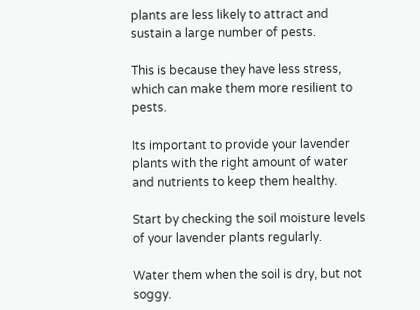plants are less likely to attract and sustain a large number of pests.

This is because they have less stress, which can make them more resilient to pests.

Its important to provide your lavender plants with the right amount of water and nutrients to keep them healthy.

Start by checking the soil moisture levels of your lavender plants regularly.

Water them when the soil is dry, but not soggy.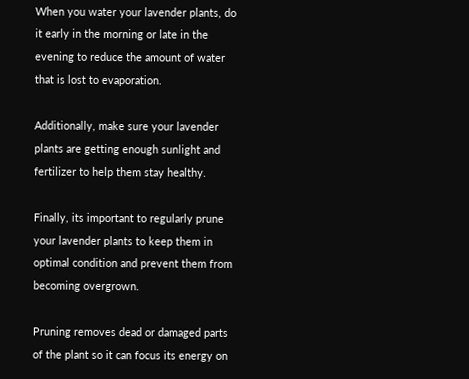When you water your lavender plants, do it early in the morning or late in the evening to reduce the amount of water that is lost to evaporation.

Additionally, make sure your lavender plants are getting enough sunlight and fertilizer to help them stay healthy.

Finally, its important to regularly prune your lavender plants to keep them in optimal condition and prevent them from becoming overgrown.

Pruning removes dead or damaged parts of the plant so it can focus its energy on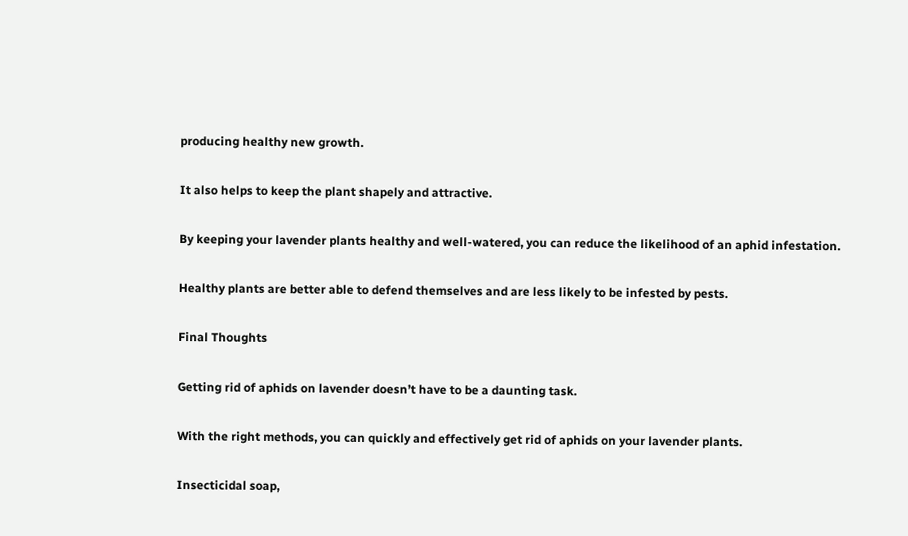producing healthy new growth.

It also helps to keep the plant shapely and attractive.

By keeping your lavender plants healthy and well-watered, you can reduce the likelihood of an aphid infestation.

Healthy plants are better able to defend themselves and are less likely to be infested by pests.

Final Thoughts

Getting rid of aphids on lavender doesn’t have to be a daunting task.

With the right methods, you can quickly and effectively get rid of aphids on your lavender plants.

Insecticidal soap,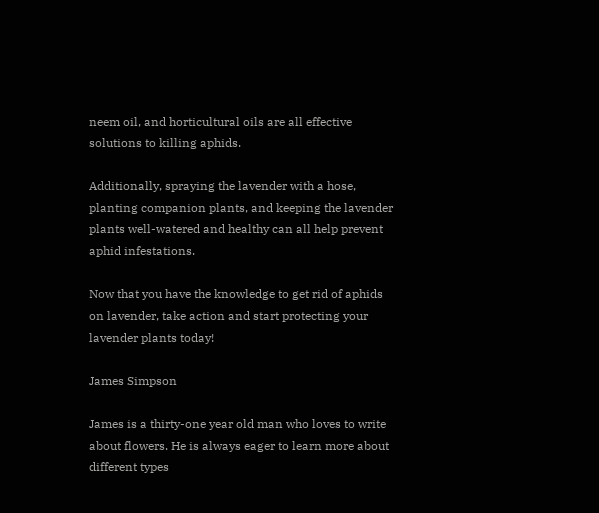neem oil, and horticultural oils are all effective solutions to killing aphids.

Additionally, spraying the lavender with a hose, planting companion plants, and keeping the lavender plants well-watered and healthy can all help prevent aphid infestations.

Now that you have the knowledge to get rid of aphids on lavender, take action and start protecting your lavender plants today!

James Simpson

James is a thirty-one year old man who loves to write about flowers. He is always eager to learn more about different types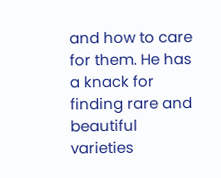and how to care for them. He has a knack for finding rare and beautiful varieties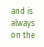and is always on the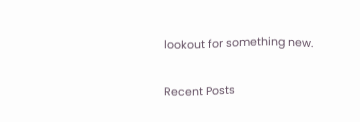lookout for something new.

Recent Posts